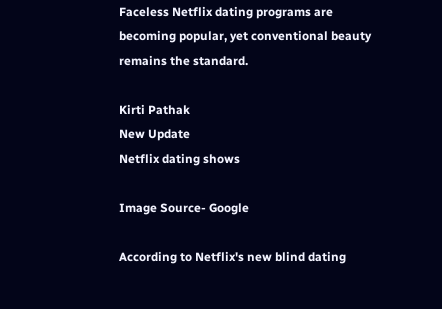Faceless Netflix dating programs are becoming popular, yet conventional beauty remains the standard.

Kirti Pathak
New Update
Netflix dating shows

Image Source- Google

According to Netflix's new blind dating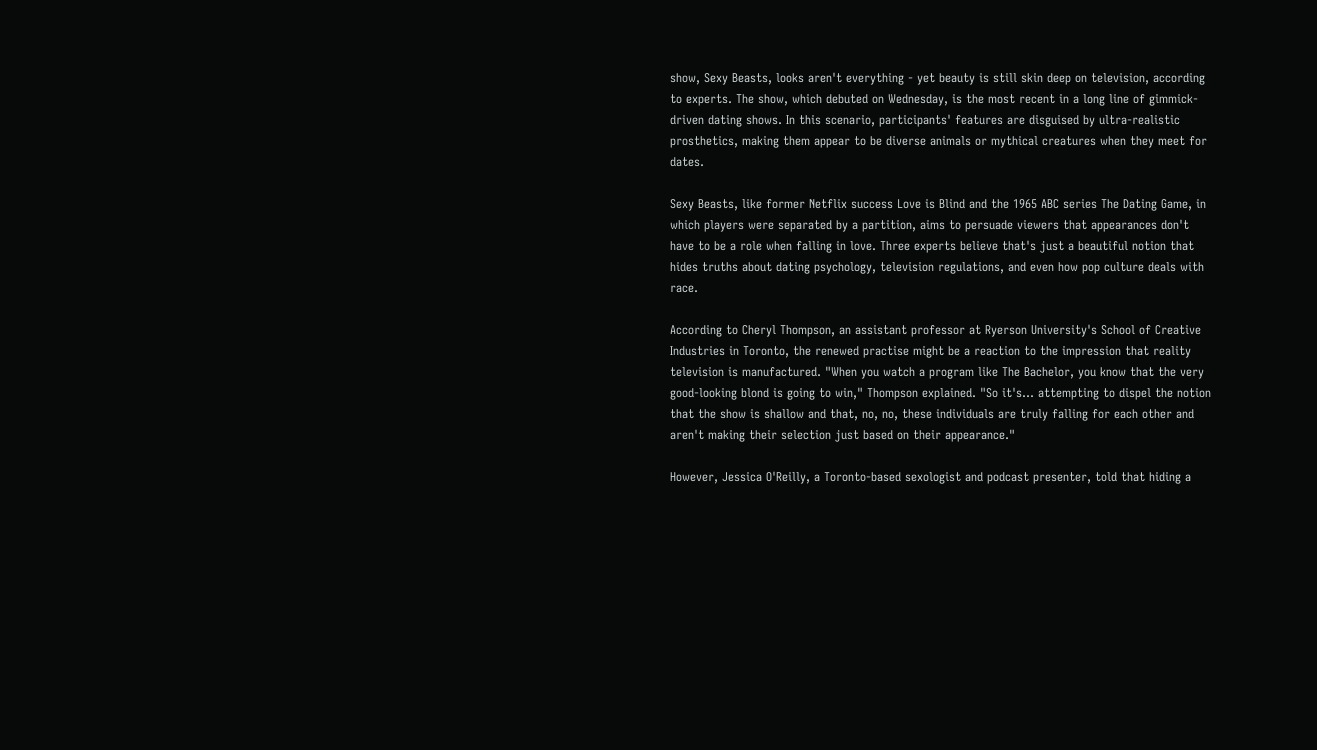show, Sexy Beasts, looks aren't everything - yet beauty is still skin deep on television, according to experts. The show, which debuted on Wednesday, is the most recent in a long line of gimmick-driven dating shows. In this scenario, participants' features are disguised by ultra-realistic prosthetics, making them appear to be diverse animals or mythical creatures when they meet for dates.

Sexy Beasts, like former Netflix success Love is Blind and the 1965 ABC series The Dating Game, in which players were separated by a partition, aims to persuade viewers that appearances don't have to be a role when falling in love. Three experts believe that's just a beautiful notion that hides truths about dating psychology, television regulations, and even how pop culture deals with race.

According to Cheryl Thompson, an assistant professor at Ryerson University's School of Creative Industries in Toronto, the renewed practise might be a reaction to the impression that reality television is manufactured. "When you watch a program like The Bachelor, you know that the very good-looking blond is going to win," Thompson explained. "So it's... attempting to dispel the notion that the show is shallow and that, no, no, these individuals are truly falling for each other and aren't making their selection just based on their appearance."

However, Jessica O'Reilly, a Toronto-based sexologist and podcast presenter, told that hiding a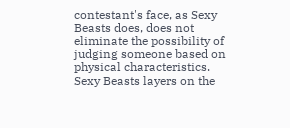contestant's face, as Sexy Beasts does, does not eliminate the possibility of judging someone based on physical characteristics. Sexy Beasts layers on the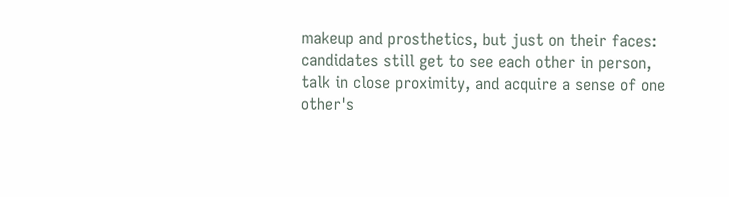makeup and prosthetics, but just on their faces: candidates still get to see each other in person, talk in close proximity, and acquire a sense of one other's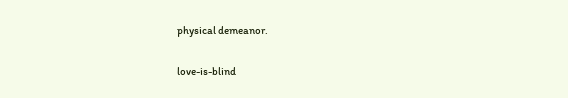physical demeanor.

love-is-blind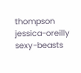thompson jessica-oreilly sexy-beasts